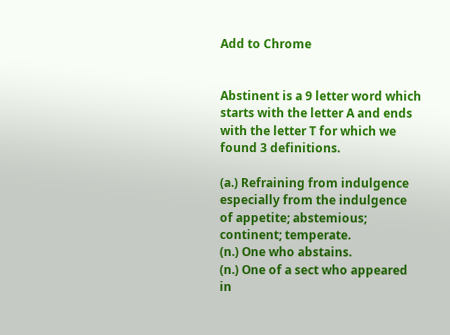Add to Chrome


Abstinent is a 9 letter word which starts with the letter A and ends with the letter T for which we found 3 definitions.

(a.) Refraining from indulgence especially from the indulgence of appetite; abstemious; continent; temperate.
(n.) One who abstains.
(n.) One of a sect who appeared in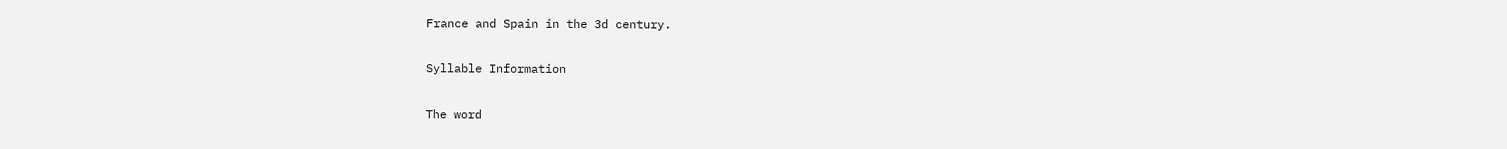France and Spain in the 3d century.

Syllable Information

The word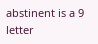abstinent is a 9 letter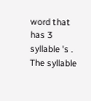word that has 3 syllable 's . The syllable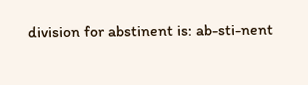division for abstinent is: ab-sti-nent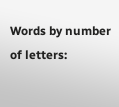Words by number of letters: